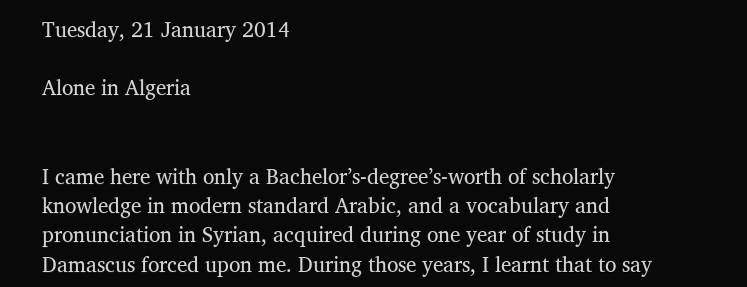Tuesday, 21 January 2014

Alone in Algeria


I came here with only a Bachelor’s-degree’s-worth of scholarly knowledge in modern standard Arabic, and a vocabulary and pronunciation in Syrian, acquired during one year of study in Damascus forced upon me. During those years, I learnt that to say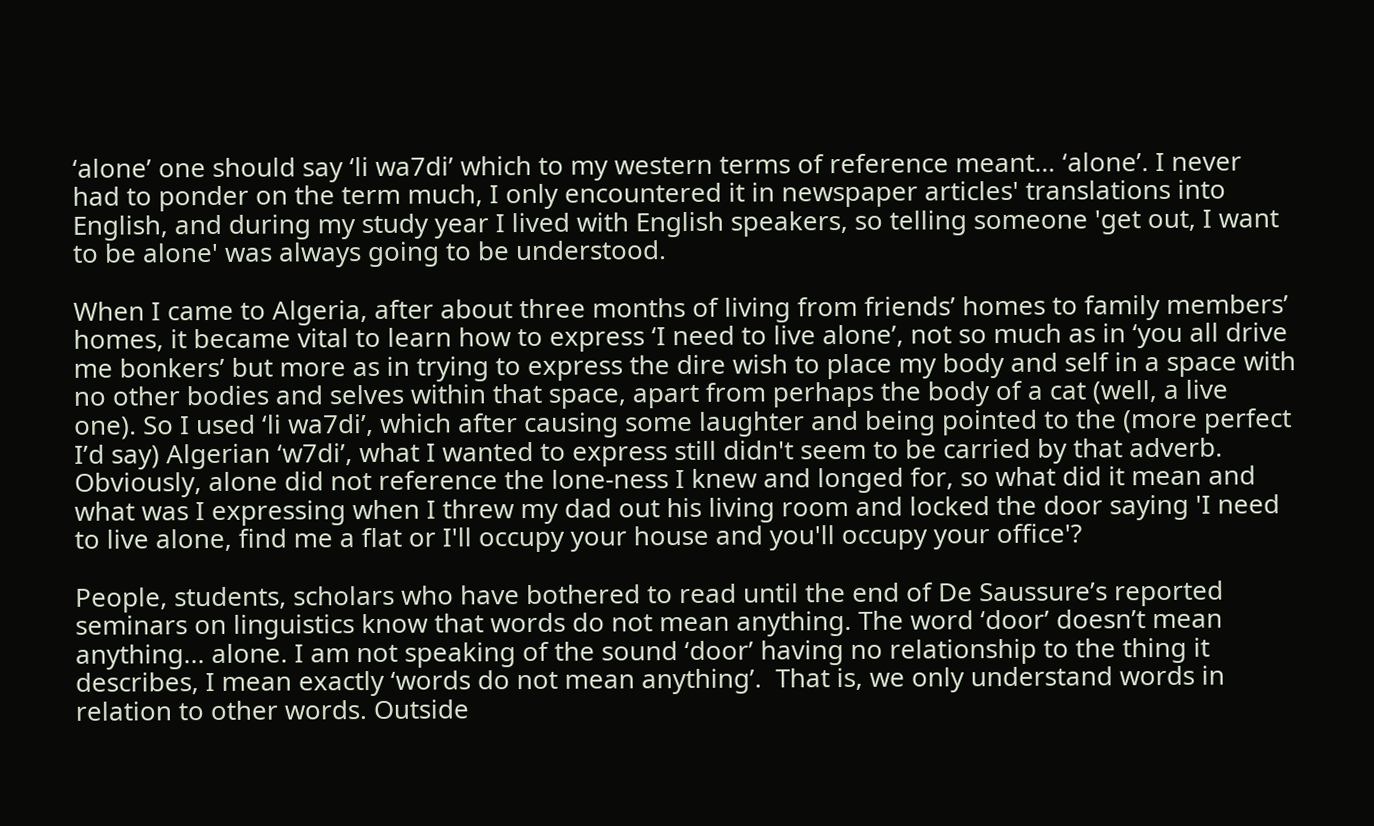‘alone’ one should say ‘li wa7di’ which to my western terms of reference meant… ‘alone’. I never had to ponder on the term much, I only encountered it in newspaper articles' translations into English, and during my study year I lived with English speakers, so telling someone 'get out, I want to be alone' was always going to be understood.

When I came to Algeria, after about three months of living from friends’ homes to family members’ homes, it became vital to learn how to express ‘I need to live alone’, not so much as in ‘you all drive me bonkers’ but more as in trying to express the dire wish to place my body and self in a space with no other bodies and selves within that space, apart from perhaps the body of a cat (well, a live one). So I used ‘li wa7di’, which after causing some laughter and being pointed to the (more perfect I’d say) Algerian ‘w7di’, what I wanted to express still didn't seem to be carried by that adverb. Obviously, alone did not reference the lone-ness I knew and longed for, so what did it mean and what was I expressing when I threw my dad out his living room and locked the door saying 'I need to live alone, find me a flat or I'll occupy your house and you'll occupy your office'?

People, students, scholars who have bothered to read until the end of De Saussure’s reported seminars on linguistics know that words do not mean anything. The word ‘door’ doesn’t mean anything... alone. I am not speaking of the sound ‘door’ having no relationship to the thing it describes, I mean exactly ‘words do not mean anything’.  That is, we only understand words in relation to other words. Outside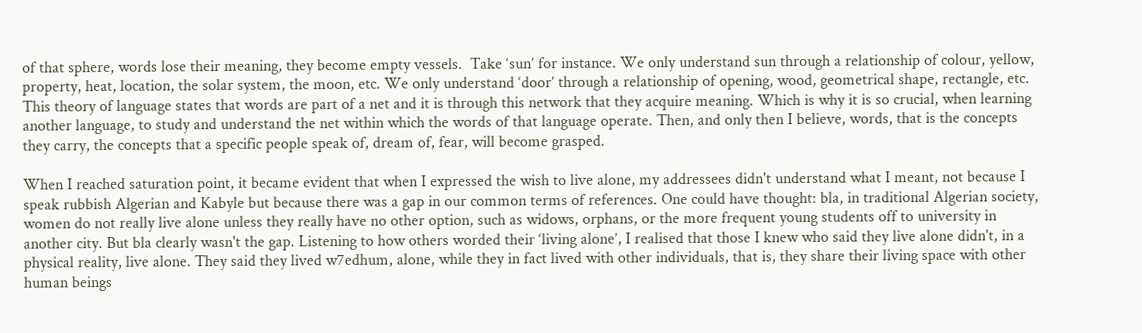of that sphere, words lose their meaning, they become empty vessels.  Take ‘sun’ for instance. We only understand sun through a relationship of colour, yellow, property, heat, location, the solar system, the moon, etc. We only understand ‘door’ through a relationship of opening, wood, geometrical shape, rectangle, etc. This theory of language states that words are part of a net and it is through this network that they acquire meaning. Which is why it is so crucial, when learning another language, to study and understand the net within which the words of that language operate. Then, and only then I believe, words, that is the concepts they carry, the concepts that a specific people speak of, dream of, fear, will become grasped.

When I reached saturation point, it became evident that when I expressed the wish to live alone, my addressees didn't understand what I meant, not because I speak rubbish Algerian and Kabyle but because there was a gap in our common terms of references. One could have thought: bla, in traditional Algerian society, women do not really live alone unless they really have no other option, such as widows, orphans, or the more frequent young students off to university in another city. But bla clearly wasn't the gap. Listening to how others worded their ‘living alone’, I realised that those I knew who said they live alone didn't, in a physical reality, live alone. They said they lived w7edhum, alone, while they in fact lived with other individuals, that is, they share their living space with other human beings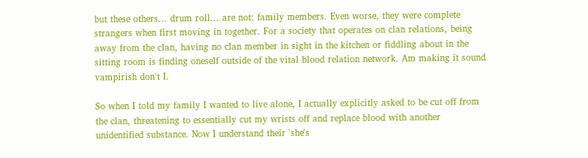but these others... drum roll... are not: family members. Even worse, they were complete strangers when first moving in together. For a society that operates on clan relations, being away from the clan, having no clan member in sight in the kitchen or fiddling about in the sitting room is finding oneself outside of the vital blood relation network. Am making it sound vampirish don't I.

So when I told my family I wanted to live alone, I actually explicitly asked to be cut off from the clan, threatening to essentially cut my wrists off and replace blood with another unidentified substance. Now I understand their 'she's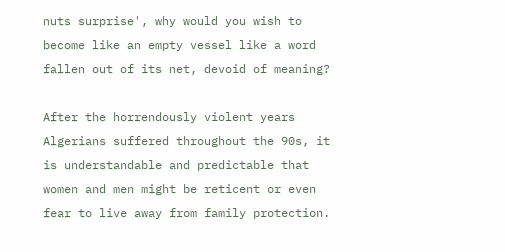nuts surprise', why would you wish to become like an empty vessel like a word fallen out of its net, devoid of meaning?

After the horrendously violent years Algerians suffered throughout the 90s, it is understandable and predictable that women and men might be reticent or even fear to live away from family protection.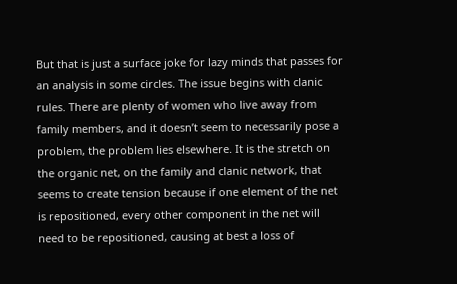But that is just a surface joke for lazy minds that passes for an analysis in some circles. The issue begins with clanic rules. There are plenty of women who live away from family members, and it doesn’t seem to necessarily pose a problem, the problem lies elsewhere. It is the stretch on the organic net, on the family and clanic network, that seems to create tension because if one element of the net is repositioned, every other component in the net will need to be repositioned, causing at best a loss of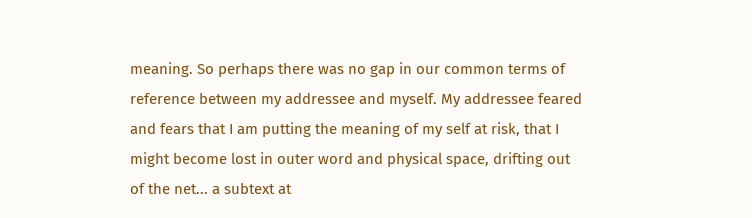meaning. So perhaps there was no gap in our common terms of reference between my addressee and myself. My addressee feared and fears that I am putting the meaning of my self at risk, that I might become lost in outer word and physical space, drifting out of the net... a subtext at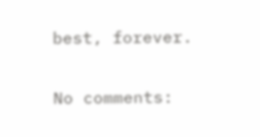best, forever.

No comments: